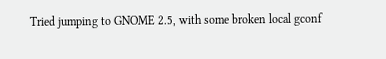Tried jumping to GNOME 2.5, with some broken local gconf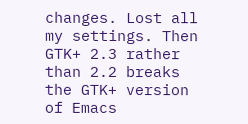changes. Lost all my settings. Then GTK+ 2.3 rather than 2.2 breaks the GTK+ version of Emacs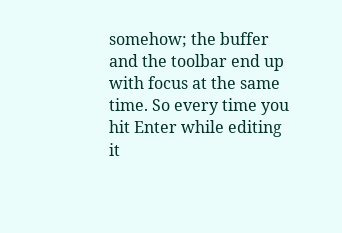somehow; the buffer and the toolbar end up with focus at the same time. So every time you hit Enter while editing it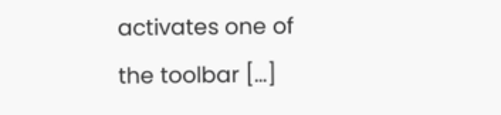activates one of the toolbar […]